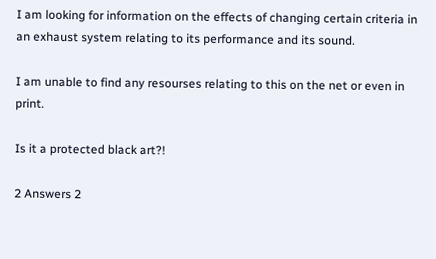I am looking for information on the effects of changing certain criteria in an exhaust system relating to its performance and its sound.

I am unable to find any resourses relating to this on the net or even in print.

Is it a protected black art?!

2 Answers 2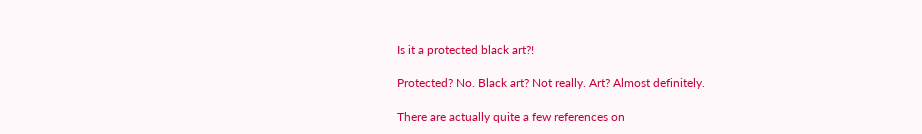Is it a protected black art?!

Protected? No. Black art? Not really. Art? Almost definitely.

There are actually quite a few references on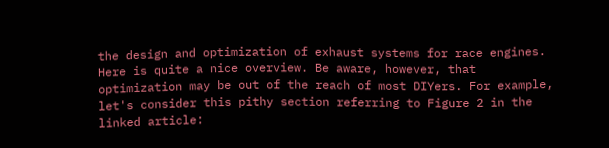the design and optimization of exhaust systems for race engines. Here is quite a nice overview. Be aware, however, that optimization may be out of the reach of most DIYers. For example, let's consider this pithy section referring to Figure 2 in the linked article: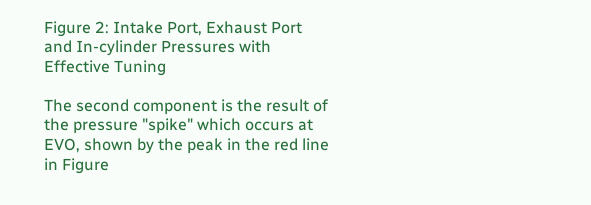Figure 2: Intake Port, Exhaust Port and In-cylinder Pressures with Effective Tuning

The second component is the result of the pressure "spike" which occurs at EVO, shown by the peak in the red line in Figure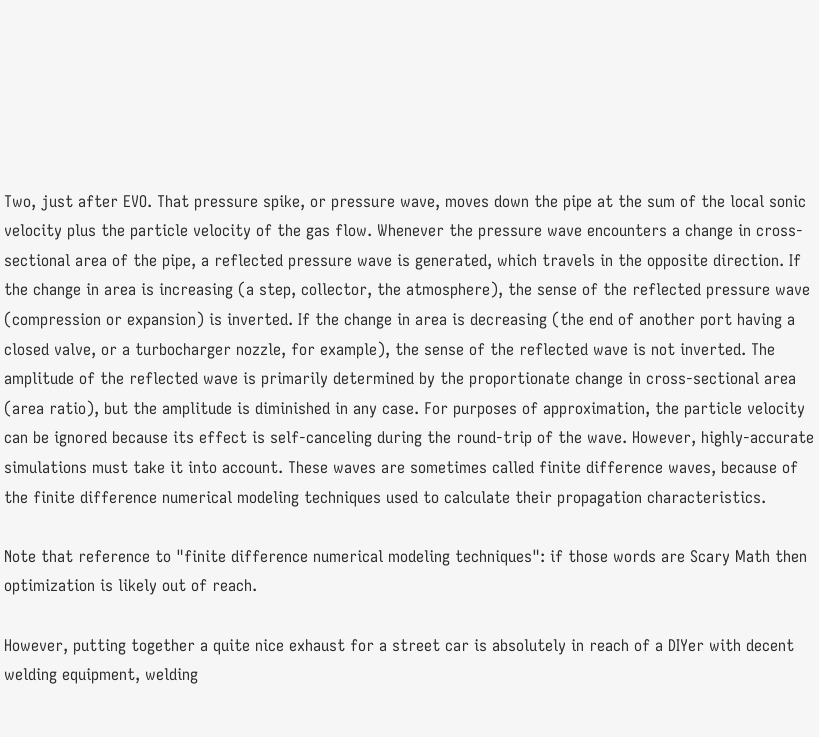Two, just after EVO. That pressure spike, or pressure wave, moves down the pipe at the sum of the local sonic velocity plus the particle velocity of the gas flow. Whenever the pressure wave encounters a change in cross-sectional area of the pipe, a reflected pressure wave is generated, which travels in the opposite direction. If the change in area is increasing (a step, collector, the atmosphere), the sense of the reflected pressure wave (compression or expansion) is inverted. If the change in area is decreasing (the end of another port having a closed valve, or a turbocharger nozzle, for example), the sense of the reflected wave is not inverted. The amplitude of the reflected wave is primarily determined by the proportionate change in cross-sectional area (area ratio), but the amplitude is diminished in any case. For purposes of approximation, the particle velocity can be ignored because its effect is self-canceling during the round-trip of the wave. However, highly-accurate simulations must take it into account. These waves are sometimes called finite difference waves, because of the finite difference numerical modeling techniques used to calculate their propagation characteristics.

Note that reference to "finite difference numerical modeling techniques": if those words are Scary Math then optimization is likely out of reach.

However, putting together a quite nice exhaust for a street car is absolutely in reach of a DIYer with decent welding equipment, welding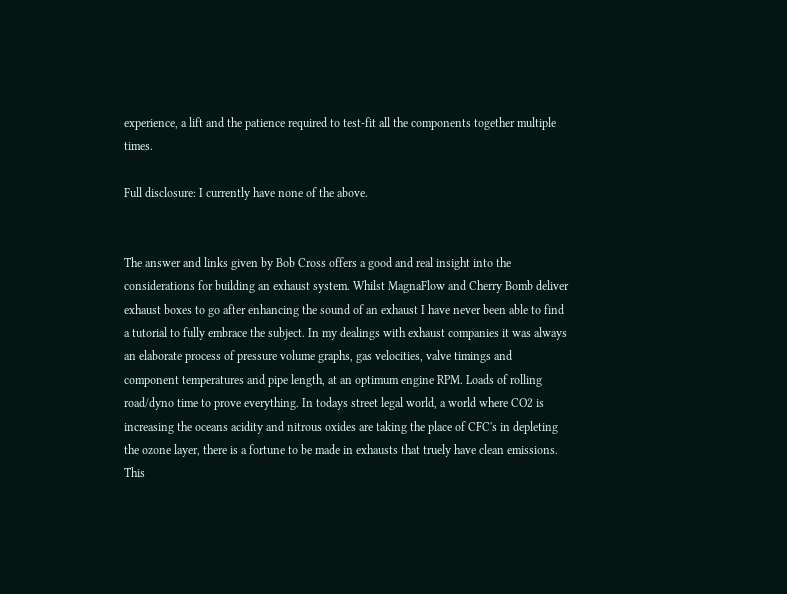experience, a lift and the patience required to test-fit all the components together multiple times.

Full disclosure: I currently have none of the above.


The answer and links given by Bob Cross offers a good and real insight into the considerations for building an exhaust system. Whilst MagnaFlow and Cherry Bomb deliver exhaust boxes to go after enhancing the sound of an exhaust I have never been able to find a tutorial to fully embrace the subject. In my dealings with exhaust companies it was always an elaborate process of pressure volume graphs, gas velocities, valve timings and component temperatures and pipe length, at an optimum engine RPM. Loads of rolling road/dyno time to prove everything. In todays street legal world, a world where CO2 is increasing the oceans acidity and nitrous oxides are taking the place of CFC's in depleting the ozone layer, there is a fortune to be made in exhausts that truely have clean emissions. This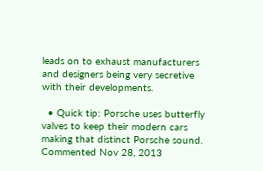leads on to exhaust manufacturers and designers being very secretive with their developments.

  • Quick tip: Porsche uses butterfly valves to keep their modern cars making that distinct Porsche sound. Commented Nov 28, 2013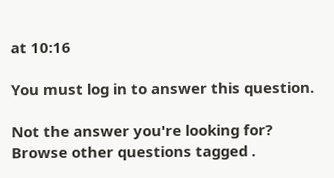at 10:16

You must log in to answer this question.

Not the answer you're looking for? Browse other questions tagged .